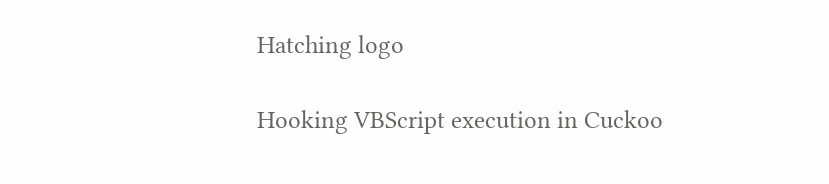Hatching logo

Hooking VBScript execution in Cuckoo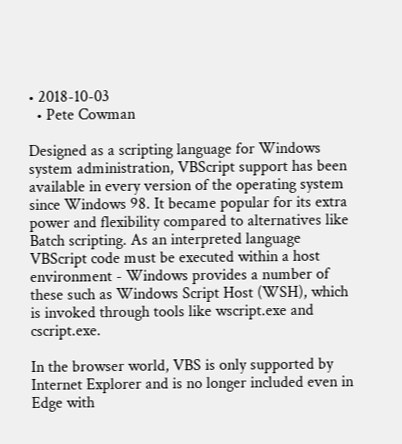• 2018-10-03
  • Pete Cowman

Designed as a scripting language for Windows system administration, VBScript support has been available in every version of the operating system since Windows 98. It became popular for its extra power and flexibility compared to alternatives like Batch scripting. As an interpreted language VBScript code must be executed within a host environment - Windows provides a number of these such as Windows Script Host (WSH), which is invoked through tools like wscript.exe and cscript.exe.

In the browser world, VBS is only supported by Internet Explorer and is no longer included even in Edge with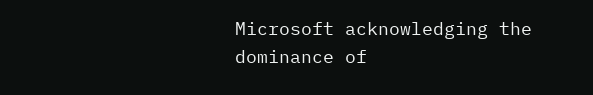Microsoft acknowledging the dominance of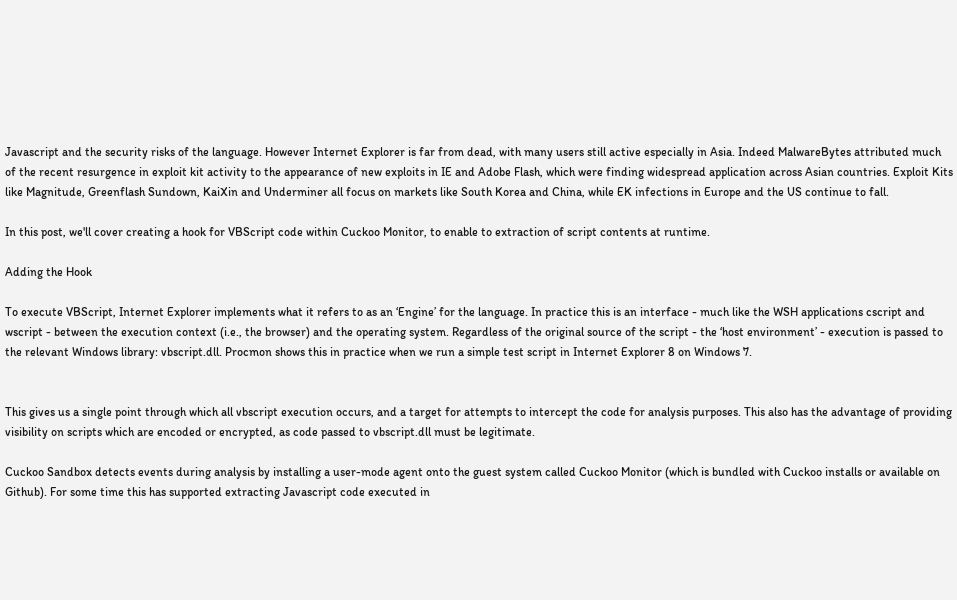Javascript and the security risks of the language. However Internet Explorer is far from dead, with many users still active especially in Asia. Indeed MalwareBytes attributed much of the recent resurgence in exploit kit activity to the appearance of new exploits in IE and Adobe Flash, which were finding widespread application across Asian countries. Exploit Kits like Magnitude, Greenflash Sundown, KaiXin and Underminer all focus on markets like South Korea and China, while EK infections in Europe and the US continue to fall.

In this post, we'll cover creating a hook for VBScript code within Cuckoo Monitor, to enable to extraction of script contents at runtime.

Adding the Hook

To execute VBScript, Internet Explorer implements what it refers to as an ‘Engine’ for the language. In practice this is an interface - much like the WSH applications cscript and wscript - between the execution context (i.e., the browser) and the operating system. Regardless of the original source of the script - the ‘host environment’ - execution is passed to the relevant Windows library: vbscript.dll. Procmon shows this in practice when we run a simple test script in Internet Explorer 8 on Windows 7.


This gives us a single point through which all vbscript execution occurs, and a target for attempts to intercept the code for analysis purposes. This also has the advantage of providing visibility on scripts which are encoded or encrypted, as code passed to vbscript.dll must be legitimate.

Cuckoo Sandbox detects events during analysis by installing a user-mode agent onto the guest system called Cuckoo Monitor (which is bundled with Cuckoo installs or available on Github). For some time this has supported extracting Javascript code executed in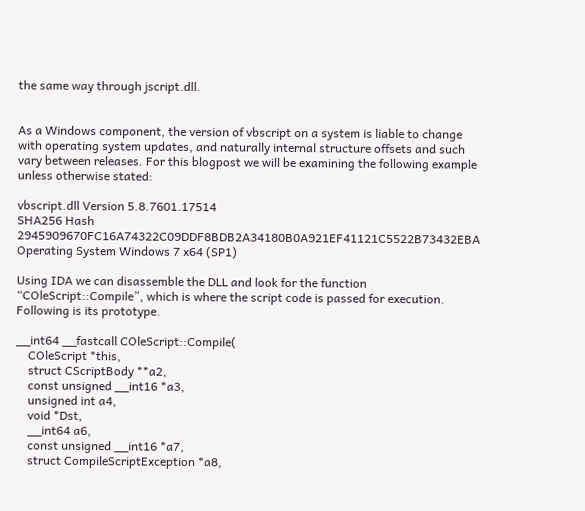the same way through jscript.dll.


As a Windows component, the version of vbscript on a system is liable to change with operating system updates, and naturally internal structure offsets and such vary between releases. For this blogpost we will be examining the following example unless otherwise stated:

vbscript.dll Version 5.8.7601.17514
SHA256 Hash 2945909670FC16A74322C09DDF8BDB2A34180B0A921EF41121C5522B73432EBA
Operating System Windows 7 x64 (SP1)

Using IDA we can disassemble the DLL and look for the function “COleScript::Compile”, which is where the script code is passed for execution. Following is its prototype.

__int64 __fastcall COleScript::Compile(
    COleScript *this,
    struct CScriptBody **a2,
    const unsigned __int16 *a3,
    unsigned int a4,
    void *Dst,
    __int64 a6,
    const unsigned __int16 *a7,
    struct CompileScriptException *a8,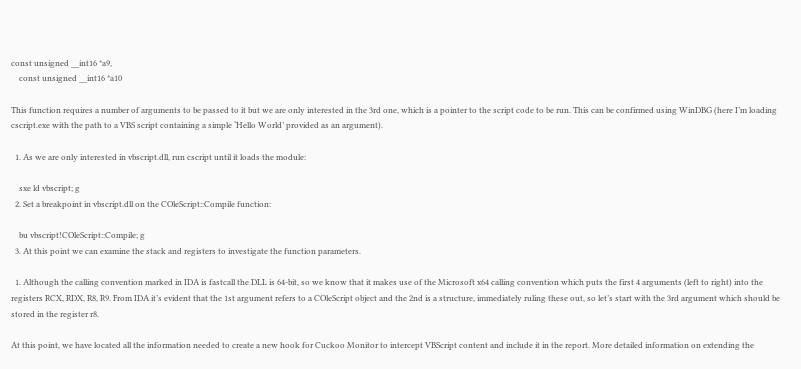const unsigned __int16 *a9,
    const unsigned __int16 *a10

This function requires a number of arguments to be passed to it but we are only interested in the 3rd one, which is a pointer to the script code to be run. This can be confirmed using WinDBG (here I’m loading cscript.exe with the path to a VBS script containing a simple ‘Hello World’ provided as an argument).

  1. As we are only interested in vbscript.dll, run cscript until it loads the module:

    sxe ld vbscript; g
  2. Set a breakpoint in vbscript.dll on the COleScript::Compile function:

    bu vbscript!COleScript::Compile; g
  3. At this point we can examine the stack and registers to investigate the function parameters.

  1. Although the calling convention marked in IDA is fastcall the DLL is 64-bit, so we know that it makes use of the Microsoft x64 calling convention which puts the first 4 arguments (left to right) into the registers RCX, RDX, R8, R9. From IDA it’s evident that the 1st argument refers to a COleScript object and the 2nd is a structure, immediately ruling these out, so let’s start with the 3rd argument which should be stored in the register r8.

At this point, we have located all the information needed to create a new hook for Cuckoo Monitor to intercept VBScript content and include it in the report. More detailed information on extending the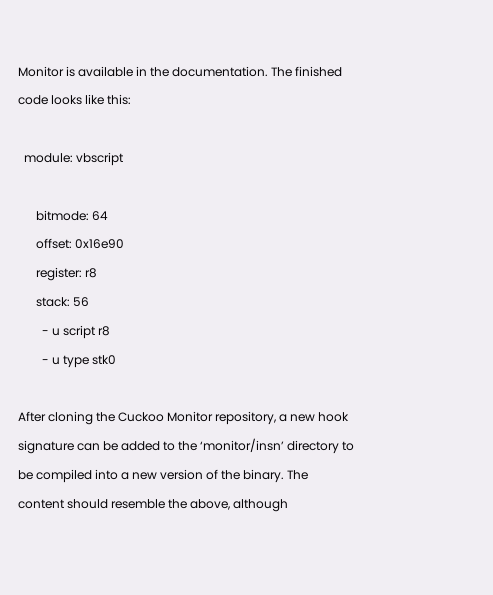Monitor is available in the documentation. The finished code looks like this:

  module: vbscript

      bitmode: 64
      offset: 0x16e90
      register: r8
      stack: 56
        - u script r8
        - u type stk0

After cloning the Cuckoo Monitor repository, a new hook signature can be added to the ‘monitor/insn’ directory to be compiled into a new version of the binary. The content should resemble the above, although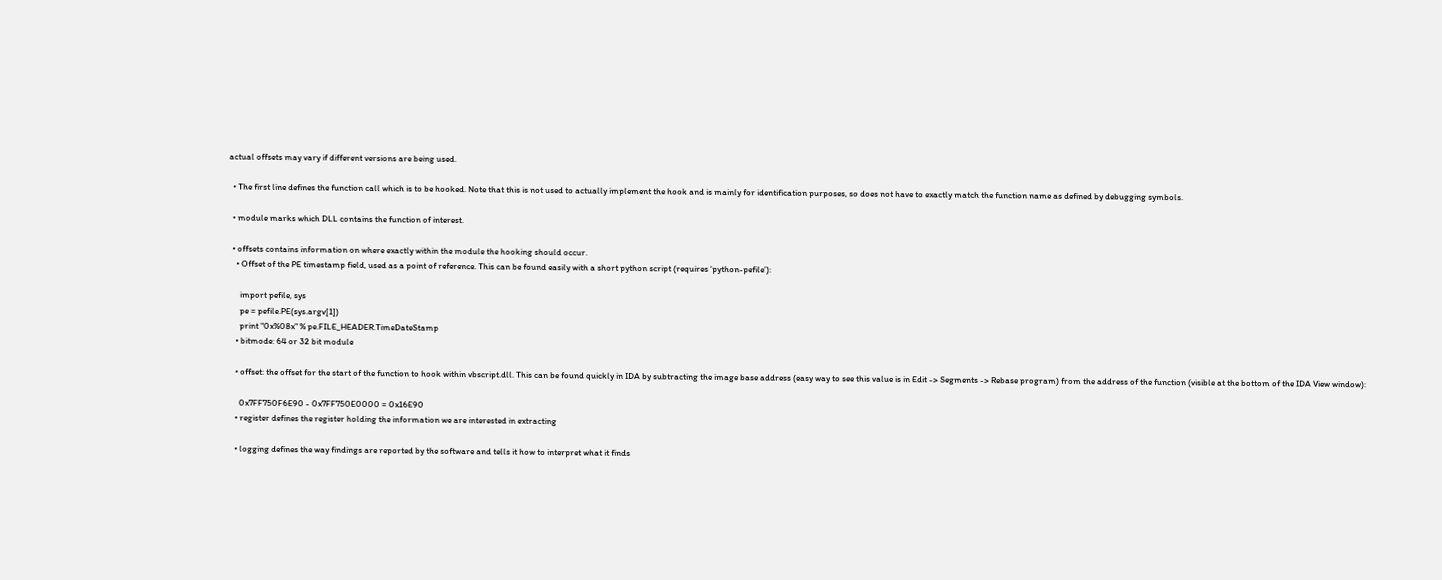actual offsets may vary if different versions are being used.

  • The first line defines the function call which is to be hooked. Note that this is not used to actually implement the hook and is mainly for identification purposes, so does not have to exactly match the function name as defined by debugging symbols.

  • module marks which DLL contains the function of interest.

  • offsets contains information on where exactly within the module the hooking should occur.
    • Offset of the PE timestamp field, used as a point of reference. This can be found easily with a short python script (requires ‘python-pefile’):

      import pefile, sys
      pe = pefile.PE(sys.argv[1])
      print "0x%08x" % pe.FILE_HEADER.TimeDateStamp
    • bitmode: 64 or 32 bit module

    • offset: the offset for the start of the function to hook within vbscript.dll. This can be found quickly in IDA by subtracting the image base address (easy way to see this value is in Edit -> Segments -> Rebase program) from the address of the function (visible at the bottom of the IDA View window):

      0x7FF750F6E90 - 0x7FF750E0000 = 0x16E90
    • register defines the register holding the information we are interested in extracting

    • logging defines the way findings are reported by the software and tells it how to interpret what it finds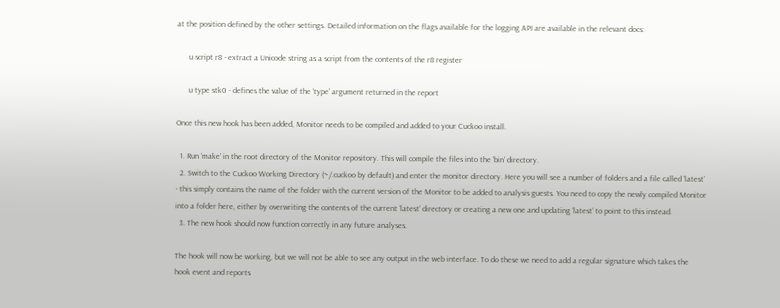at the position defined by the other settings. Detailed information on the flags available for the logging API are available in the relevant docs:

      u script r8 - extract a Unicode string as a script from the contents of the r8 register

      u type stk0 - defines the value of the ‘type’ argument returned in the report

Once this new hook has been added, Monitor needs to be compiled and added to your Cuckoo install.

  1. Run ‘make’ in the root directory of the Monitor repository. This will compile the files into the ‘bin’ directory.
  2. Switch to the Cuckoo Working Directory (~/.cuckoo by default) and enter the monitor directory. Here you will see a number of folders and a file called ‘latest’ - this simply contains the name of the folder with the current version of the Monitor to be added to analysis guests. You need to copy the newly compiled Monitor into a folder here, either by overwriting the contents of the current ‘latest’ directory or creating a new one and updating ‘latest’ to point to this instead.
  3. The new hook should now function correctly in any future analyses.

The hook will now be working, but we will not be able to see any output in the web interface. To do these we need to add a regular signature which takes the hook event and reports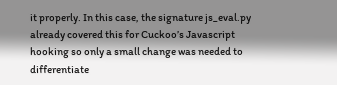it properly. In this case, the signature js_eval.py already covered this for Cuckoo’s Javascript hooking so only a small change was needed to differentiate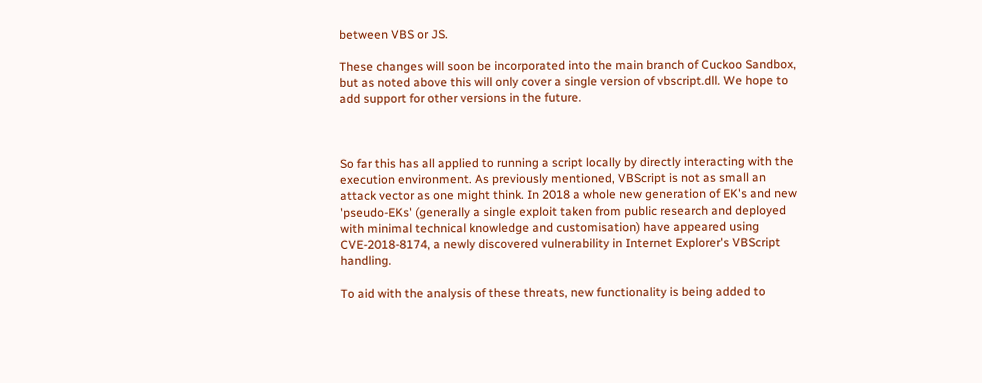between VBS or JS.

These changes will soon be incorporated into the main branch of Cuckoo Sandbox, but as noted above this will only cover a single version of vbscript.dll. We hope to add support for other versions in the future.



So far this has all applied to running a script locally by directly interacting with the execution environment. As previously mentioned, VBScript is not as small an attack vector as one might think. In 2018 a whole new generation of EK's and new 'pseudo-EKs' (generally a single exploit taken from public research and deployed with minimal technical knowledge and customisation) have appeared using CVE-2018-8174, a newly discovered vulnerability in Internet Explorer's VBScript handling.

To aid with the analysis of these threats, new functionality is being added to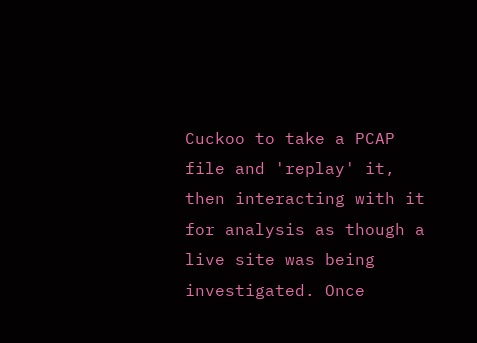Cuckoo to take a PCAP file and 'replay' it, then interacting with it for analysis as though a live site was being investigated. Once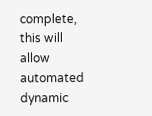complete, this will allow automated dynamic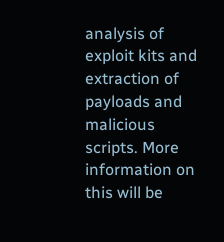analysis of exploit kits and extraction of payloads and malicious scripts. More information on this will be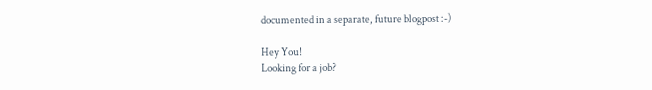documented in a separate, future blogpost :-)

Hey You!
Looking for a job?